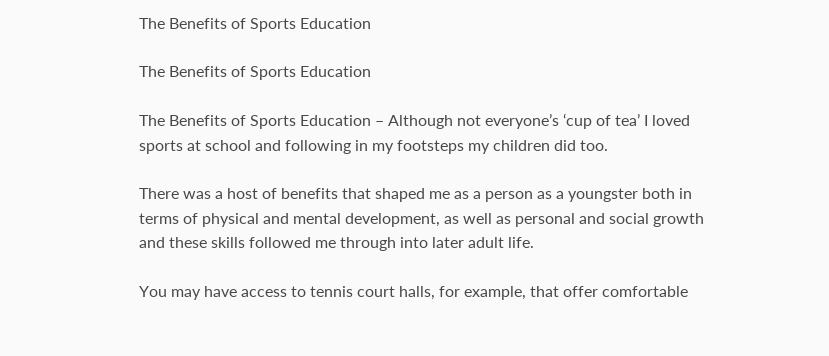The Benefits of Sports Education

The Benefits of Sports Education

The Benefits of Sports Education – Although not everyone’s ‘cup of tea’ I loved sports at school and following in my footsteps my children did too.

There was a host of benefits that shaped me as a person as a youngster both in terms of physical and mental development, as well as personal and social growth and these skills followed me through into later adult life.

You may have access to tennis court halls, for example, that offer comfortable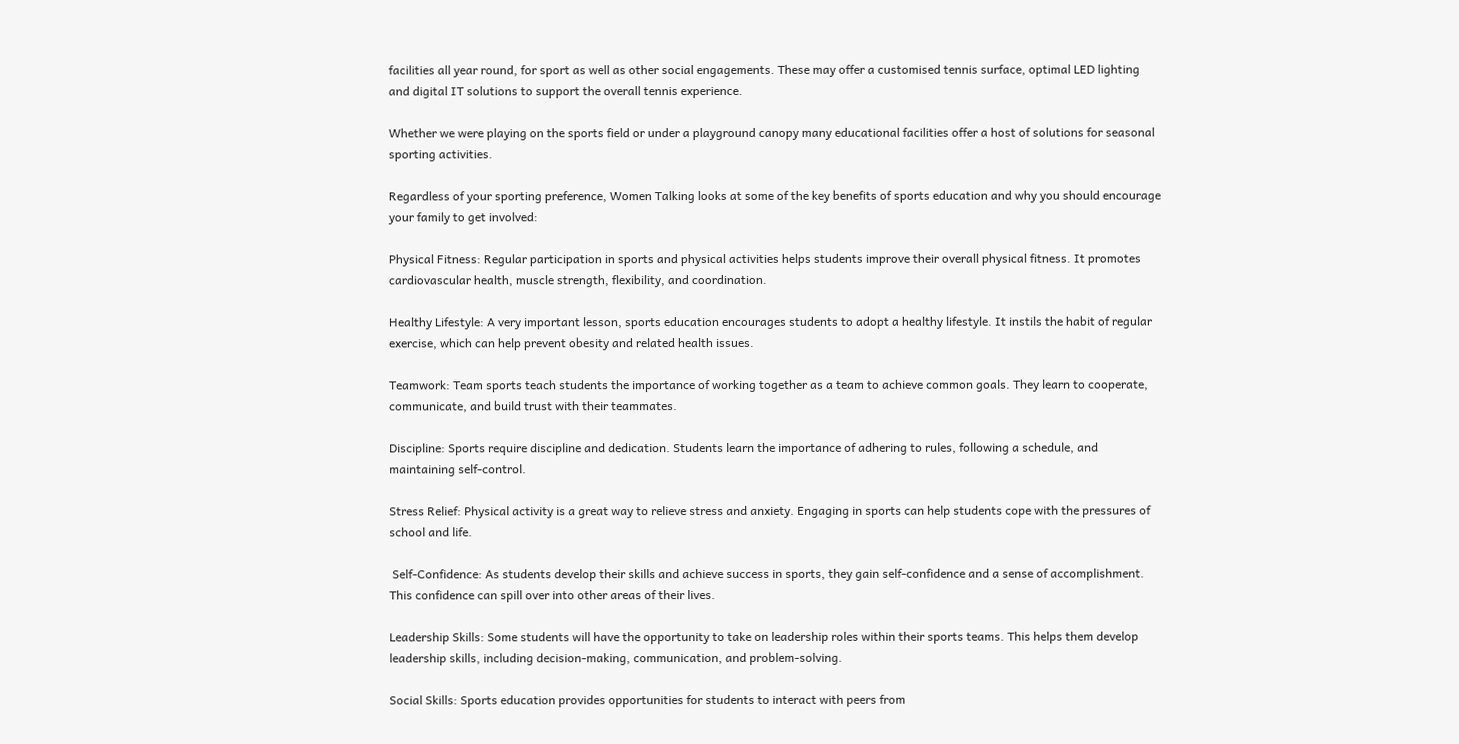facilities all year round, for sport as well as other social engagements. These may offer a customised tennis surface, optimal LED lighting and digital IT solutions to support the overall tennis experience.

Whether we were playing on the sports field or under a playground canopy many educational facilities offer a host of solutions for seasonal sporting activities.

Regardless of your sporting preference, Women Talking looks at some of the key benefits of sports education and why you should encourage your family to get involved:

Physical Fitness: Regular participation in sports and physical activities helps students improve their overall physical fitness. It promotes cardiovascular health, muscle strength, flexibility, and coordination.

Healthy Lifestyle: A very important lesson, sports education encourages students to adopt a healthy lifestyle. It instils the habit of regular exercise, which can help prevent obesity and related health issues.

Teamwork: Team sports teach students the importance of working together as a team to achieve common goals. They learn to cooperate, communicate, and build trust with their teammates.

Discipline: Sports require discipline and dedication. Students learn the importance of adhering to rules, following a schedule, and maintaining self-control.

Stress Relief: Physical activity is a great way to relieve stress and anxiety. Engaging in sports can help students cope with the pressures of school and life.

 Self-Confidence: As students develop their skills and achieve success in sports, they gain self-confidence and a sense of accomplishment. This confidence can spill over into other areas of their lives.

Leadership Skills: Some students will have the opportunity to take on leadership roles within their sports teams. This helps them develop leadership skills, including decision-making, communication, and problem-solving.

Social Skills: Sports education provides opportunities for students to interact with peers from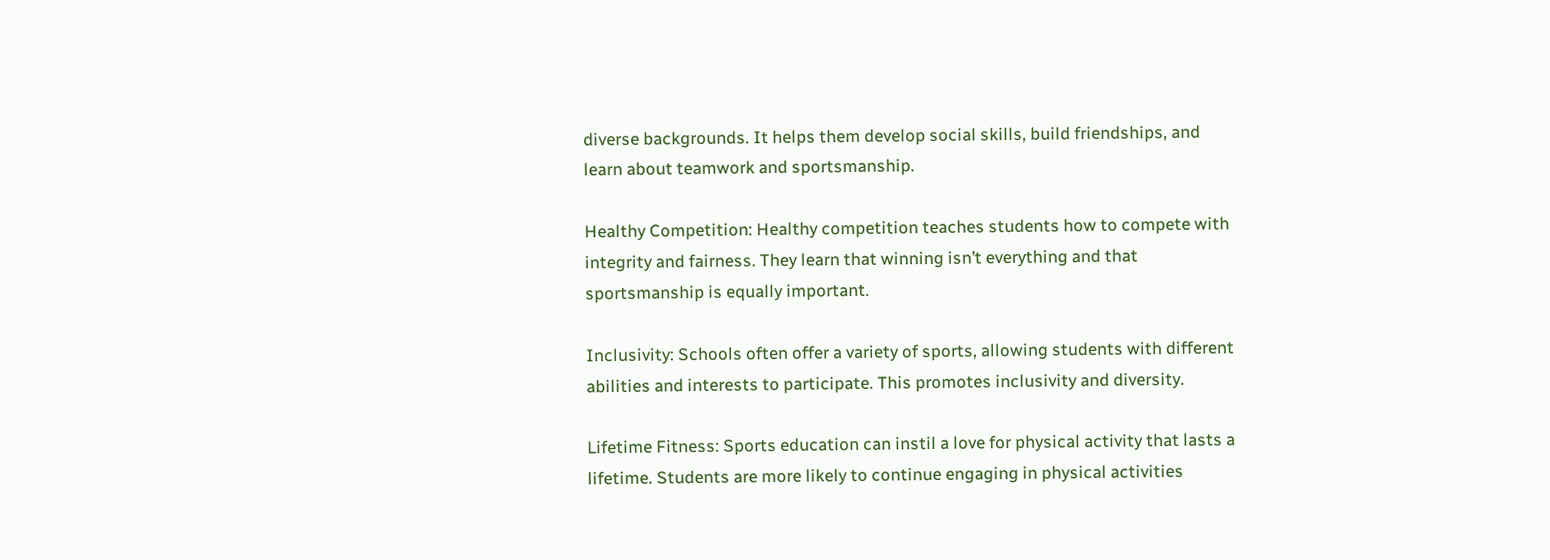diverse backgrounds. It helps them develop social skills, build friendships, and learn about teamwork and sportsmanship.

Healthy Competition: Healthy competition teaches students how to compete with integrity and fairness. They learn that winning isn’t everything and that sportsmanship is equally important.

Inclusivity: Schools often offer a variety of sports, allowing students with different abilities and interests to participate. This promotes inclusivity and diversity.

Lifetime Fitness: Sports education can instil a love for physical activity that lasts a lifetime. Students are more likely to continue engaging in physical activities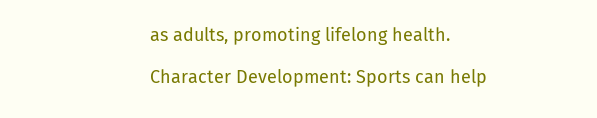as adults, promoting lifelong health.

Character Development: Sports can help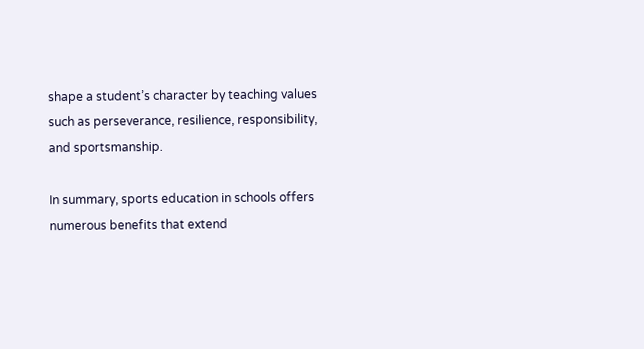shape a student’s character by teaching values such as perseverance, resilience, responsibility, and sportsmanship.

In summary, sports education in schools offers numerous benefits that extend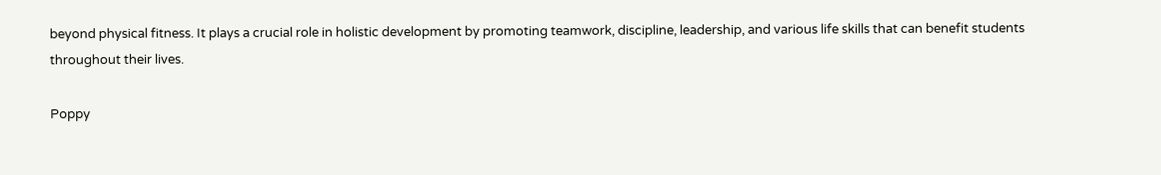beyond physical fitness. It plays a crucial role in holistic development by promoting teamwork, discipline, leadership, and various life skills that can benefit students throughout their lives.

Poppy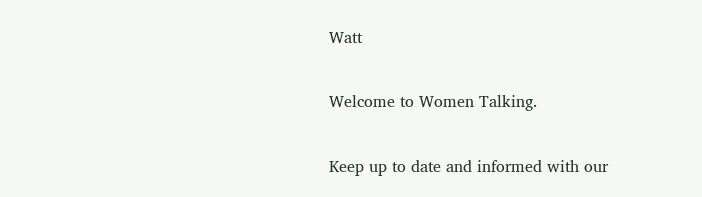Watt

Welcome to Women Talking.

Keep up to date and informed with our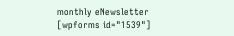monthly eNewsletter
[wpforms id="1539"]